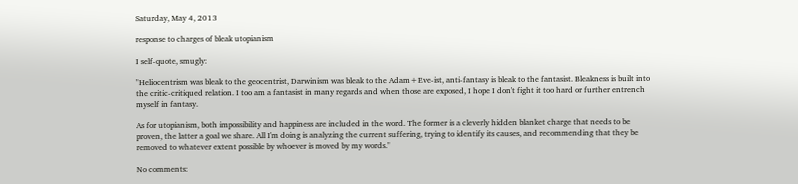Saturday, May 4, 2013

response to charges of bleak utopianism

I self-quote, smugly:

"Heliocentrism was bleak to the geocentrist, Darwinism was bleak to the Adam+Eve-ist, anti-fantasy is bleak to the fantasist. Bleakness is built into the critic-critiqued relation. I too am a fantasist in many regards and when those are exposed, I hope I don't fight it too hard or further entrench myself in fantasy.

As for utopianism, both impossibility and happiness are included in the word. The former is a cleverly hidden blanket charge that needs to be proven, the latter a goal we share. All I'm doing is analyzing the current suffering, trying to identify its causes, and recommending that they be removed to whatever extent possible by whoever is moved by my words."

No comments: